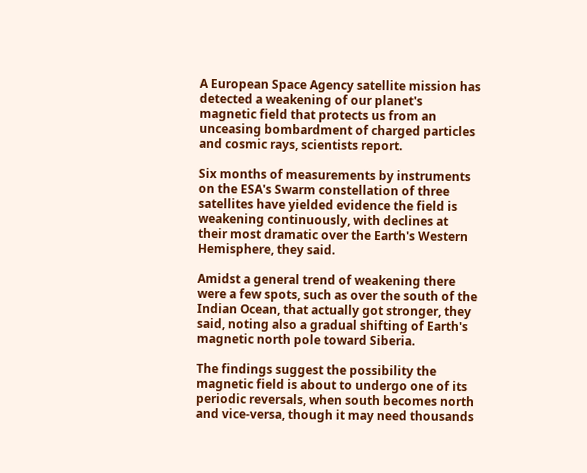A European Space Agency satellite mission has detected a weakening of our planet's magnetic field that protects us from an unceasing bombardment of charged particles and cosmic rays, scientists report.

Six months of measurements by instruments on the ESA's Swarm constellation of three satellites have yielded evidence the field is weakening continuously, with declines at their most dramatic over the Earth's Western Hemisphere, they said.

Amidst a general trend of weakening there were a few spots, such as over the south of the Indian Ocean, that actually got stronger, they said, noting also a gradual shifting of Earth's magnetic north pole toward Siberia.

The findings suggest the possibility the magnetic field is about to undergo one of its periodic reversals, when south becomes north and vice-versa, though it may need thousands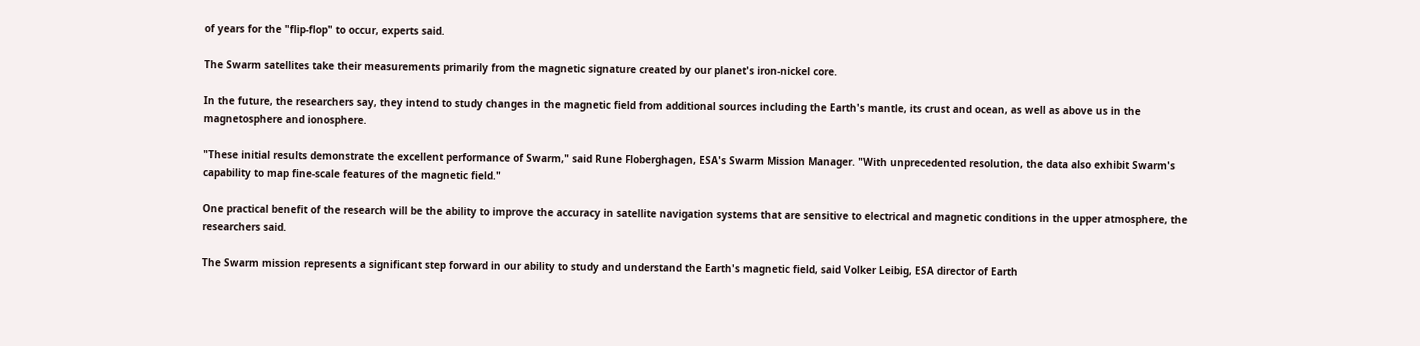of years for the "flip-flop" to occur, experts said.

The Swarm satellites take their measurements primarily from the magnetic signature created by our planet's iron-nickel core.

In the future, the researchers say, they intend to study changes in the magnetic field from additional sources including the Earth's mantle, its crust and ocean, as well as above us in the magnetosphere and ionosphere.

"These initial results demonstrate the excellent performance of Swarm," said Rune Floberghagen, ESA's Swarm Mission Manager. "With unprecedented resolution, the data also exhibit Swarm's capability to map fine-scale features of the magnetic field."

One practical benefit of the research will be the ability to improve the accuracy in satellite navigation systems that are sensitive to electrical and magnetic conditions in the upper atmosphere, the researchers said.

The Swarm mission represents a significant step forward in our ability to study and understand the Earth's magnetic field, said Volker Leibig, ESA director of Earth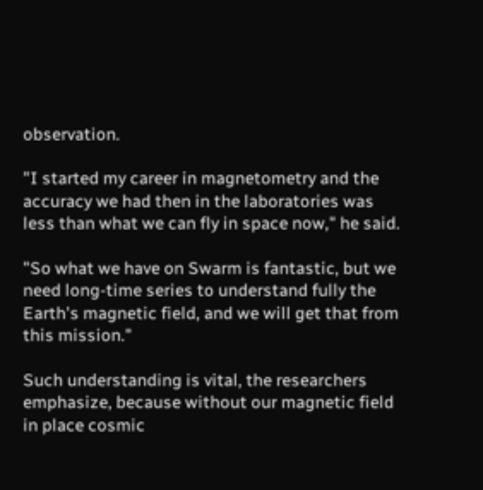observation.

"I started my career in magnetometry and the accuracy we had then in the laboratories was less than what we can fly in space now," he said.

"So what we have on Swarm is fantastic, but we need long-time series to understand fully the Earth's magnetic field, and we will get that from this mission."

Such understanding is vital, the researchers emphasize, because without our magnetic field in place cosmic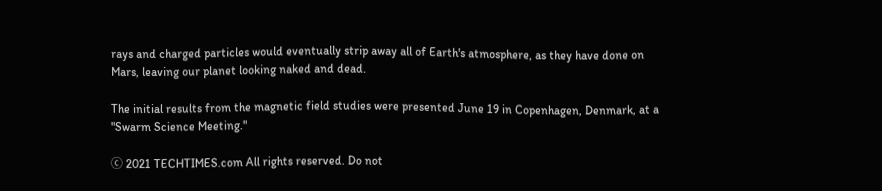rays and charged particles would eventually strip away all of Earth's atmosphere, as they have done on Mars, leaving our planet looking naked and dead.

The initial results from the magnetic field studies were presented June 19 in Copenhagen, Denmark, at a "Swarm Science Meeting."

ⓒ 2021 TECHTIMES.com All rights reserved. Do not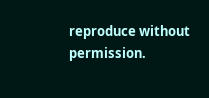reproduce without permission.